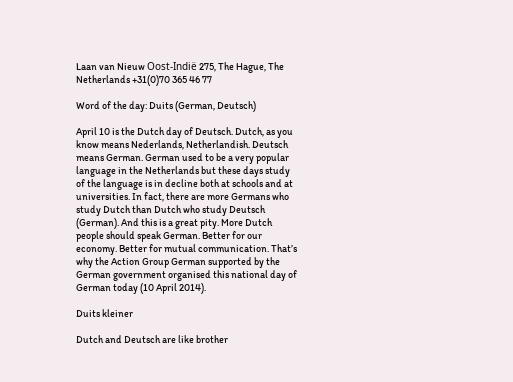Laan van Nieuw Oost-Indië 275, The Hague, The Netherlands +31(0)70 365 46 77

Word of the day: Duits (German, Deutsch)

April 10 is the Dutch day of Deutsch. Dutch, as you know means Nederlands, Netherlandish. Deutsch means German. German used to be a very popular language in the Netherlands but these days study of the language is in decline both at schools and at universities. In fact, there are more Germans who study Dutch than Dutch who study Deutsch (German). And this is a great pity. More Dutch people should speak German. Better for our economy. Better for mutual communication. That’s why the Action Group German supported by the German government organised this national day of German today (10 April 2014).

Duits kleiner

Dutch and Deutsch are like brother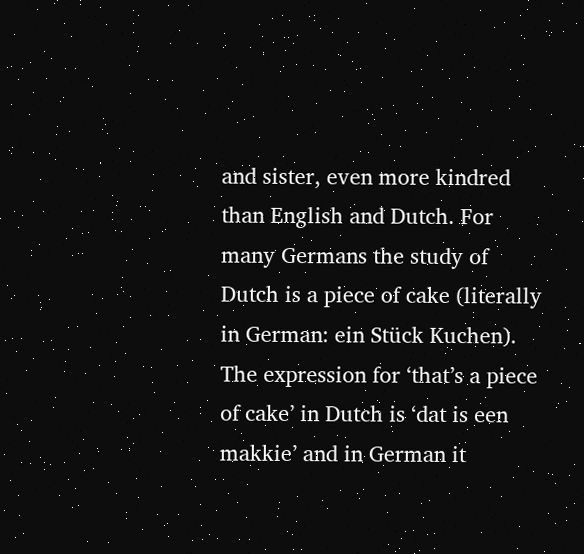and sister, even more kindred than English and Dutch. For many Germans the study of Dutch is a piece of cake (literally in German: ein Stück Kuchen). The expression for ‘that’s a piece of cake’ in Dutch is ‘dat is een makkie’ and in German it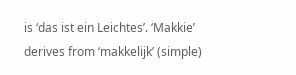is ‘das ist ein Leichtes’. ‘Makkie’ derives from ‘makkelijk’ (simple)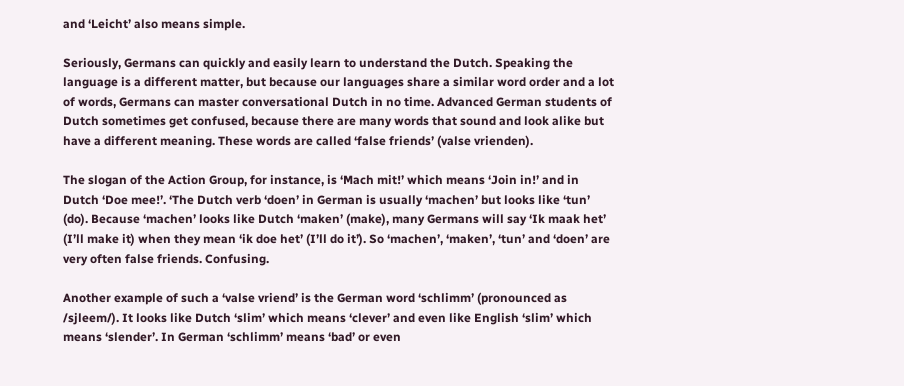and ‘Leicht’ also means simple.

Seriously, Germans can quickly and easily learn to understand the Dutch. Speaking the language is a different matter, but because our languages share a similar word order and a lot of words, Germans can master conversational Dutch in no time. Advanced German students of Dutch sometimes get confused, because there are many words that sound and look alike but have a different meaning. These words are called ‘false friends’ (valse vrienden).

The slogan of the Action Group, for instance, is ‘Mach mit!’ which means ‘Join in!’ and in Dutch ‘Doe mee!’. ‘The Dutch verb ‘doen’ in German is usually ‘machen’ but looks like ‘tun’ (do). Because ‘machen’ looks like Dutch ‘maken’ (make), many Germans will say ‘Ik maak het’ (I’ll make it) when they mean ‘ik doe het’ (I’ll do it’). So ‘machen’, ‘maken’, ‘tun’ and ‘doen’ are very often false friends. Confusing.

Another example of such a ‘valse vriend’ is the German word ‘schlimm’ (pronounced as /sjleem/). It looks like Dutch ‘slim’ which means ‘clever’ and even like English ‘slim’ which means ‘slender’. In German ‘schlimm’ means ‘bad’ or even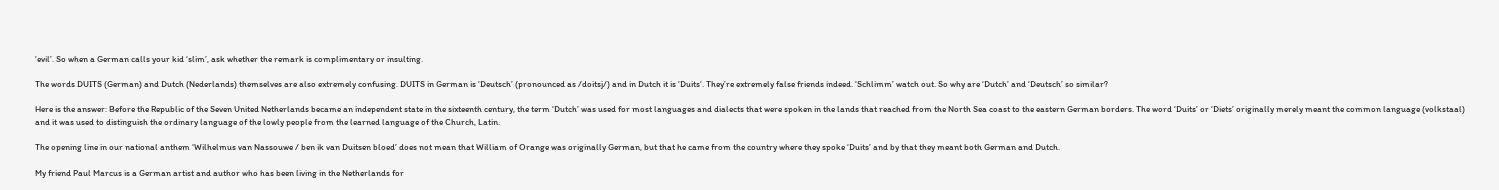‘evil’. So when a German calls your kid ‘slim’, ask whether the remark is complimentary or insulting.

The words DUITS (German) and Dutch (Nederlands) themselves are also extremely confusing. DUITS in German is ‘Deutsch’ (pronounced as /doitsj/) and in Dutch it is ‘Duits’. They’re extremely false friends indeed. ‘Schlimm’ watch out. So why are ‘Dutch’ and ‘Deutsch’ so similar?

Here is the answer: Before the Republic of the Seven United Netherlands became an independent state in the sixteenth century, the term ‘Dutch’ was used for most languages and dialects that were spoken in the lands that reached from the North Sea coast to the eastern German borders. The word ‘Duits’ or ‘Diets’ originally merely meant the common language (volkstaal) and it was used to distinguish the ordinary language of the lowly people from the learned language of the Church, Latin.

The opening line in our national anthem ‘Wilhelmus van Nassouwe / ben ik van Duitsen bloed’ does not mean that William of Orange was originally German, but that he came from the country where they spoke ‘Duits’ and by that they meant both German and Dutch.

My friend Paul Marcus is a German artist and author who has been living in the Netherlands for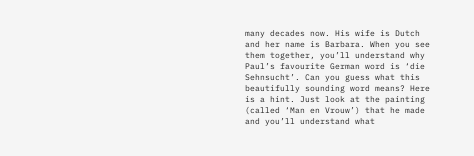many decades now. His wife is Dutch and her name is Barbara. When you see them together, you’ll understand why Paul’s favourite German word is ‘die Sehnsucht’. Can you guess what this beautifully sounding word means? Here is a hint. Just look at the painting (called ‘Man en Vrouw’) that he made and you’ll understand what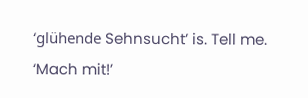‘glühende Sehnsucht’ is. Tell me. ‘Mach mit!’